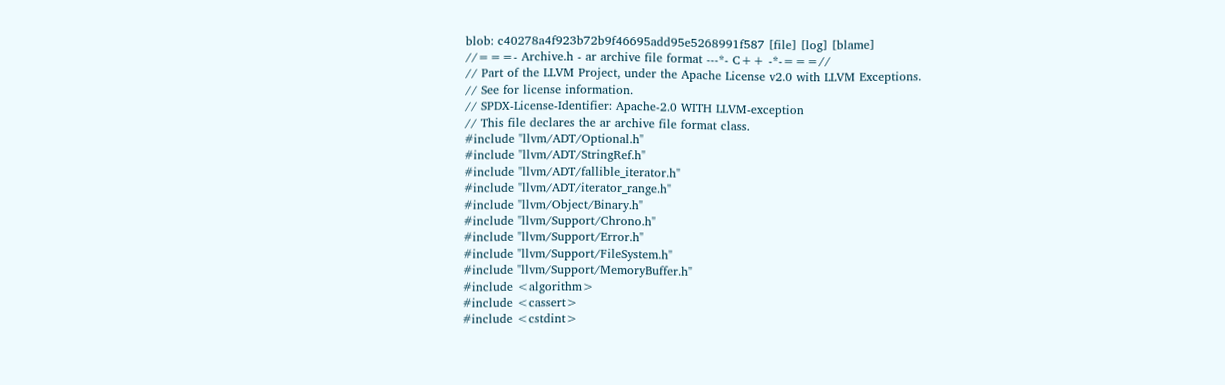blob: c40278a4f923b72b9f46695add95e5268991f587 [file] [log] [blame]
//===- Archive.h - ar archive file format ---*- C++ -*-===//
// Part of the LLVM Project, under the Apache License v2.0 with LLVM Exceptions.
// See for license information.
// SPDX-License-Identifier: Apache-2.0 WITH LLVM-exception
// This file declares the ar archive file format class.
#include "llvm/ADT/Optional.h"
#include "llvm/ADT/StringRef.h"
#include "llvm/ADT/fallible_iterator.h"
#include "llvm/ADT/iterator_range.h"
#include "llvm/Object/Binary.h"
#include "llvm/Support/Chrono.h"
#include "llvm/Support/Error.h"
#include "llvm/Support/FileSystem.h"
#include "llvm/Support/MemoryBuffer.h"
#include <algorithm>
#include <cassert>
#include <cstdint>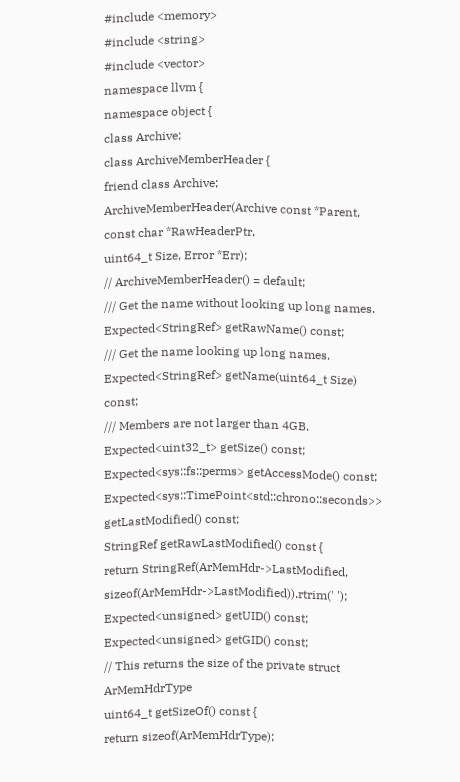#include <memory>
#include <string>
#include <vector>
namespace llvm {
namespace object {
class Archive;
class ArchiveMemberHeader {
friend class Archive;
ArchiveMemberHeader(Archive const *Parent, const char *RawHeaderPtr,
uint64_t Size, Error *Err);
// ArchiveMemberHeader() = default;
/// Get the name without looking up long names.
Expected<StringRef> getRawName() const;
/// Get the name looking up long names.
Expected<StringRef> getName(uint64_t Size) const;
/// Members are not larger than 4GB.
Expected<uint32_t> getSize() const;
Expected<sys::fs::perms> getAccessMode() const;
Expected<sys::TimePoint<std::chrono::seconds>> getLastModified() const;
StringRef getRawLastModified() const {
return StringRef(ArMemHdr->LastModified,
sizeof(ArMemHdr->LastModified)).rtrim(' ');
Expected<unsigned> getUID() const;
Expected<unsigned> getGID() const;
// This returns the size of the private struct ArMemHdrType
uint64_t getSizeOf() const {
return sizeof(ArMemHdrType);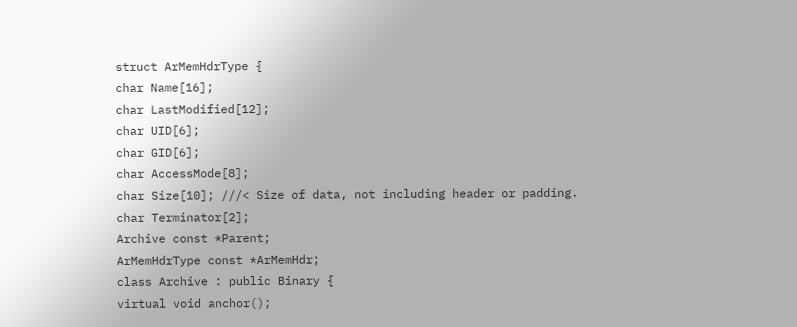struct ArMemHdrType {
char Name[16];
char LastModified[12];
char UID[6];
char GID[6];
char AccessMode[8];
char Size[10]; ///< Size of data, not including header or padding.
char Terminator[2];
Archive const *Parent;
ArMemHdrType const *ArMemHdr;
class Archive : public Binary {
virtual void anchor();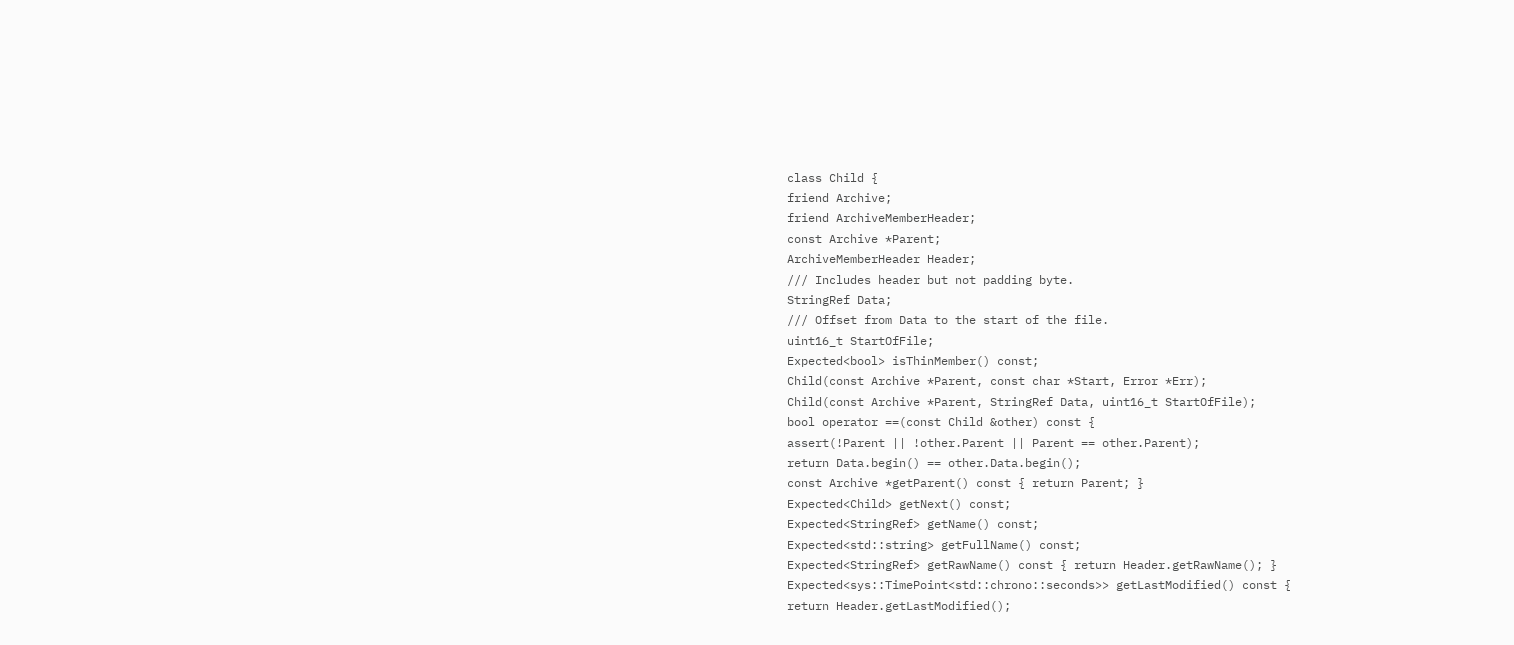class Child {
friend Archive;
friend ArchiveMemberHeader;
const Archive *Parent;
ArchiveMemberHeader Header;
/// Includes header but not padding byte.
StringRef Data;
/// Offset from Data to the start of the file.
uint16_t StartOfFile;
Expected<bool> isThinMember() const;
Child(const Archive *Parent, const char *Start, Error *Err);
Child(const Archive *Parent, StringRef Data, uint16_t StartOfFile);
bool operator ==(const Child &other) const {
assert(!Parent || !other.Parent || Parent == other.Parent);
return Data.begin() == other.Data.begin();
const Archive *getParent() const { return Parent; }
Expected<Child> getNext() const;
Expected<StringRef> getName() const;
Expected<std::string> getFullName() const;
Expected<StringRef> getRawName() const { return Header.getRawName(); }
Expected<sys::TimePoint<std::chrono::seconds>> getLastModified() const {
return Header.getLastModified();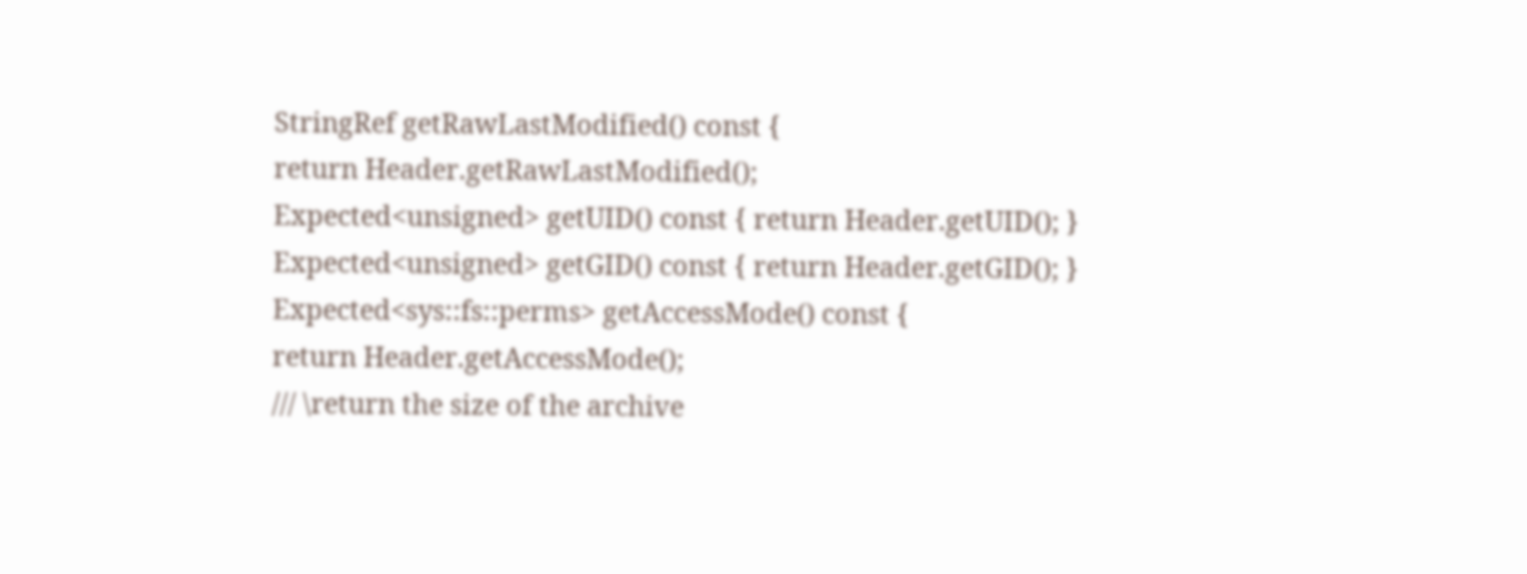StringRef getRawLastModified() const {
return Header.getRawLastModified();
Expected<unsigned> getUID() const { return Header.getUID(); }
Expected<unsigned> getGID() const { return Header.getGID(); }
Expected<sys::fs::perms> getAccessMode() const {
return Header.getAccessMode();
/// \return the size of the archive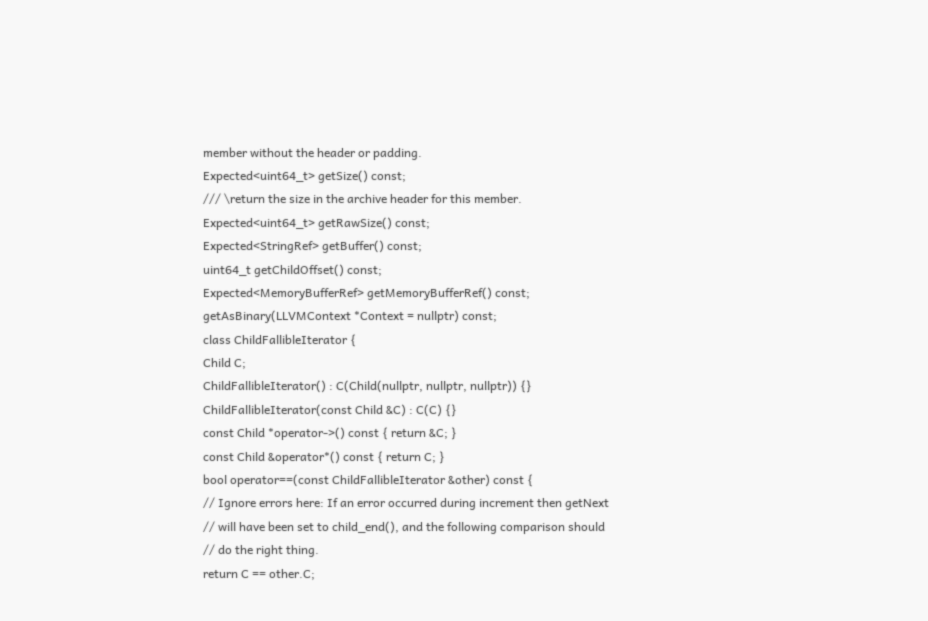member without the header or padding.
Expected<uint64_t> getSize() const;
/// \return the size in the archive header for this member.
Expected<uint64_t> getRawSize() const;
Expected<StringRef> getBuffer() const;
uint64_t getChildOffset() const;
Expected<MemoryBufferRef> getMemoryBufferRef() const;
getAsBinary(LLVMContext *Context = nullptr) const;
class ChildFallibleIterator {
Child C;
ChildFallibleIterator() : C(Child(nullptr, nullptr, nullptr)) {}
ChildFallibleIterator(const Child &C) : C(C) {}
const Child *operator->() const { return &C; }
const Child &operator*() const { return C; }
bool operator==(const ChildFallibleIterator &other) const {
// Ignore errors here: If an error occurred during increment then getNext
// will have been set to child_end(), and the following comparison should
// do the right thing.
return C == other.C;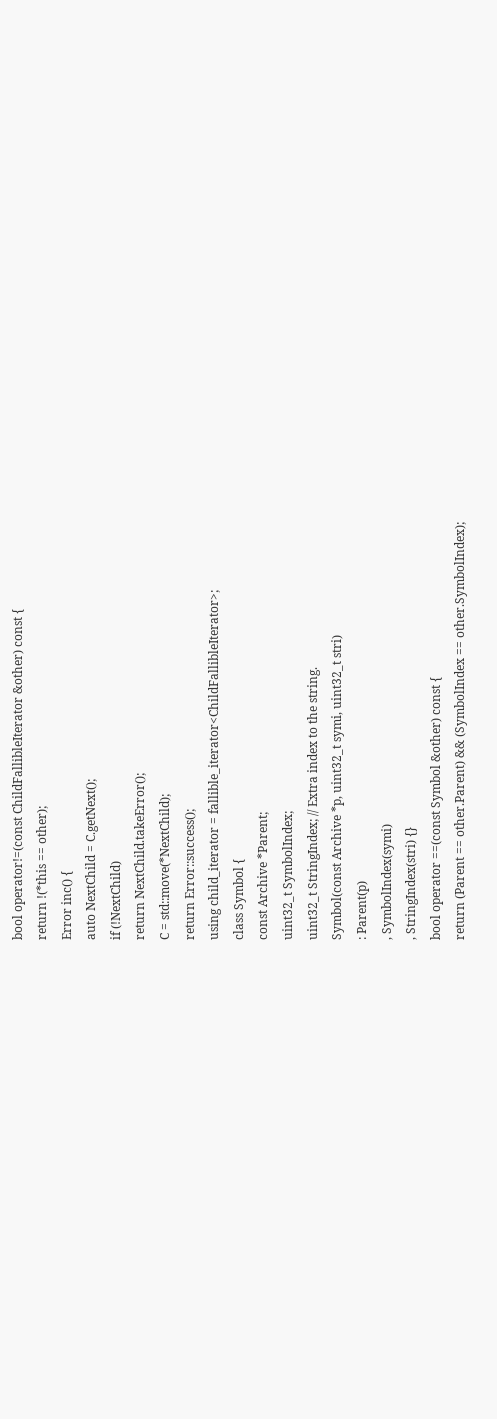bool operator!=(const ChildFallibleIterator &other) const {
return !(*this == other);
Error inc() {
auto NextChild = C.getNext();
if (!NextChild)
return NextChild.takeError();
C = std::move(*NextChild);
return Error::success();
using child_iterator = fallible_iterator<ChildFallibleIterator>;
class Symbol {
const Archive *Parent;
uint32_t SymbolIndex;
uint32_t StringIndex; // Extra index to the string.
Symbol(const Archive *p, uint32_t symi, uint32_t stri)
: Parent(p)
, SymbolIndex(symi)
, StringIndex(stri) {}
bool operator ==(const Symbol &other) const {
return (Parent == other.Parent) && (SymbolIndex == other.SymbolIndex);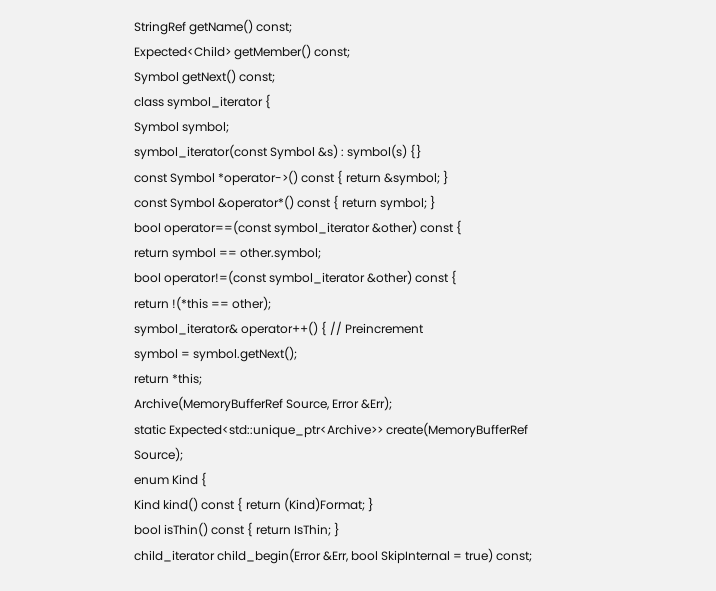StringRef getName() const;
Expected<Child> getMember() const;
Symbol getNext() const;
class symbol_iterator {
Symbol symbol;
symbol_iterator(const Symbol &s) : symbol(s) {}
const Symbol *operator->() const { return &symbol; }
const Symbol &operator*() const { return symbol; }
bool operator==(const symbol_iterator &other) const {
return symbol == other.symbol;
bool operator!=(const symbol_iterator &other) const {
return !(*this == other);
symbol_iterator& operator++() { // Preincrement
symbol = symbol.getNext();
return *this;
Archive(MemoryBufferRef Source, Error &Err);
static Expected<std::unique_ptr<Archive>> create(MemoryBufferRef Source);
enum Kind {
Kind kind() const { return (Kind)Format; }
bool isThin() const { return IsThin; }
child_iterator child_begin(Error &Err, bool SkipInternal = true) const;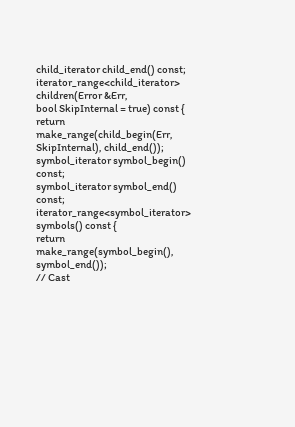child_iterator child_end() const;
iterator_range<child_iterator> children(Error &Err,
bool SkipInternal = true) const {
return make_range(child_begin(Err, SkipInternal), child_end());
symbol_iterator symbol_begin() const;
symbol_iterator symbol_end() const;
iterator_range<symbol_iterator> symbols() const {
return make_range(symbol_begin(), symbol_end());
// Cast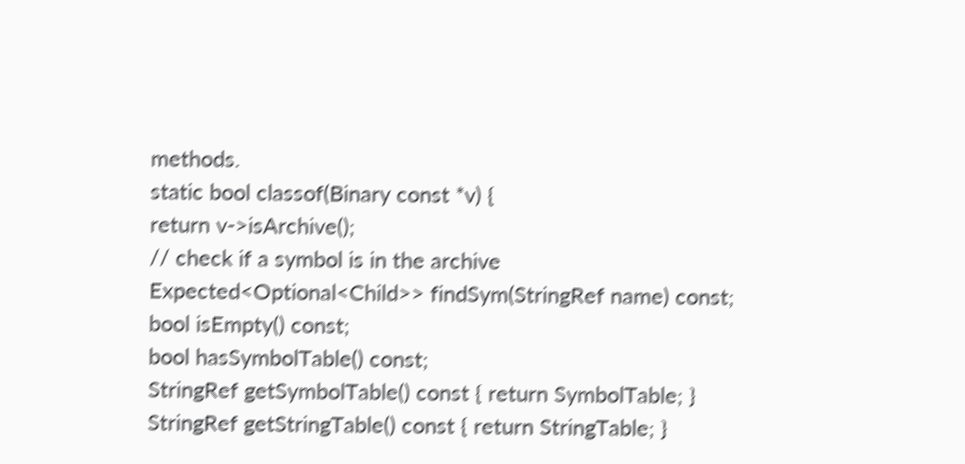methods.
static bool classof(Binary const *v) {
return v->isArchive();
// check if a symbol is in the archive
Expected<Optional<Child>> findSym(StringRef name) const;
bool isEmpty() const;
bool hasSymbolTable() const;
StringRef getSymbolTable() const { return SymbolTable; }
StringRef getStringTable() const { return StringTable; }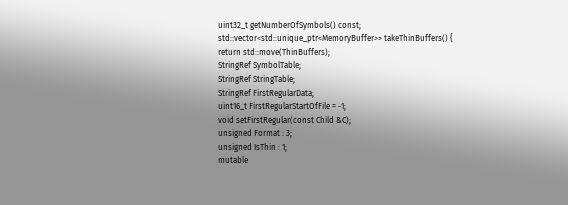uint32_t getNumberOfSymbols() const;
std::vector<std::unique_ptr<MemoryBuffer>> takeThinBuffers() {
return std::move(ThinBuffers);
StringRef SymbolTable;
StringRef StringTable;
StringRef FirstRegularData;
uint16_t FirstRegularStartOfFile = -1;
void setFirstRegular(const Child &C);
unsigned Format : 3;
unsigned IsThin : 1;
mutable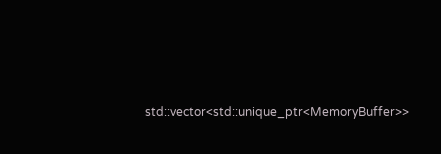std::vector<std::unique_ptr<MemoryBuffer>>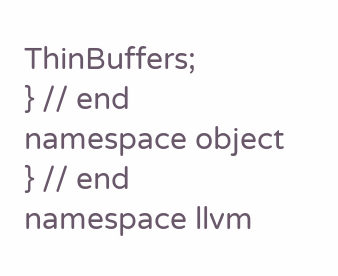ThinBuffers;
} // end namespace object
} // end namespace llvm